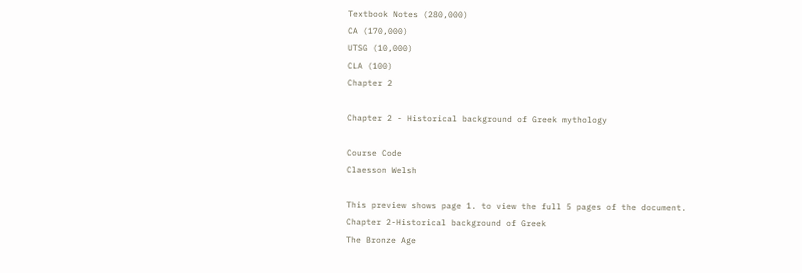Textbook Notes (280,000)
CA (170,000)
UTSG (10,000)
CLA (100)
Chapter 2

Chapter 2 - Historical background of Greek mythology

Course Code
Claesson Welsh

This preview shows page 1. to view the full 5 pages of the document.
Chapter 2-Historical background of Greek
The Bronze Age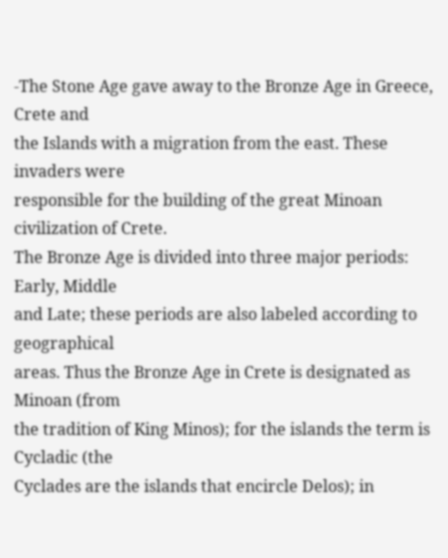-The Stone Age gave away to the Bronze Age in Greece, Crete and
the Islands with a migration from the east. These invaders were
responsible for the building of the great Minoan civilization of Crete.
The Bronze Age is divided into three major periods: Early, Middle
and Late; these periods are also labeled according to geographical
areas. Thus the Bronze Age in Crete is designated as Minoan (from
the tradition of King Minos); for the islands the term is Cycladic (the
Cyclades are the islands that encircle Delos); in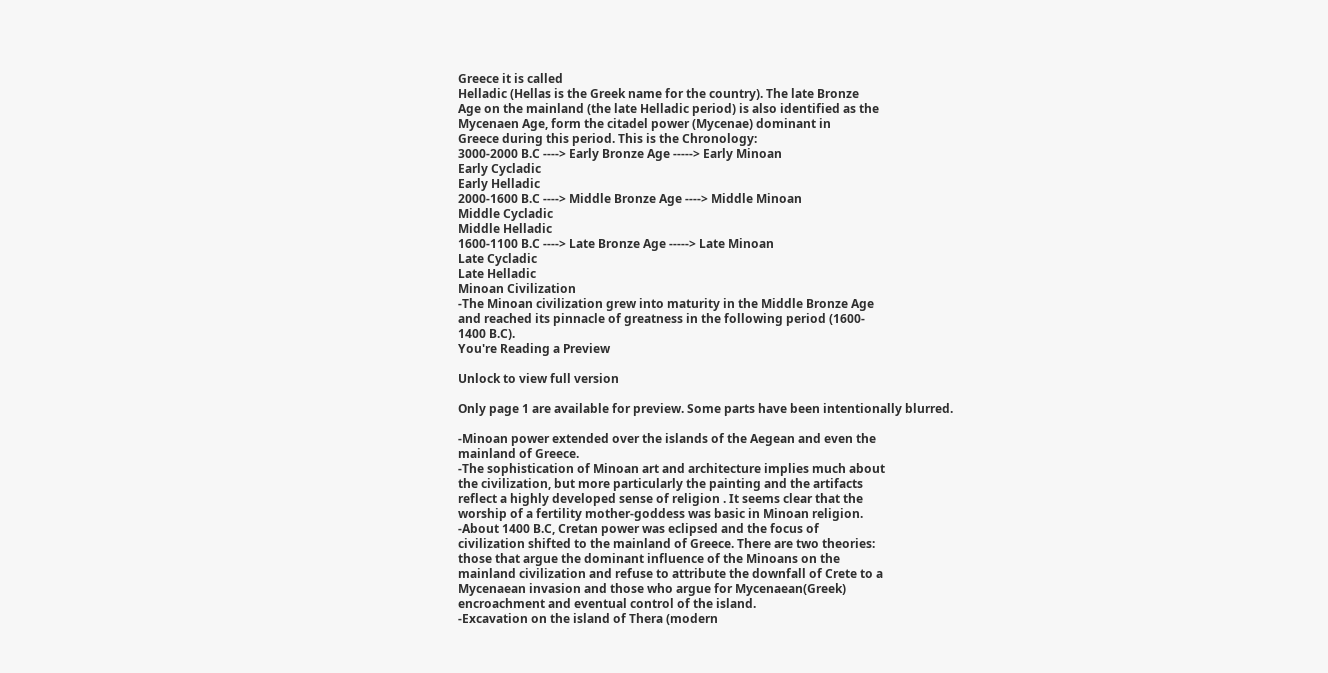Greece it is called
Helladic (Hellas is the Greek name for the country). The late Bronze
Age on the mainland (the late Helladic period) is also identified as the
Mycenaen Age, form the citadel power (Mycenae) dominant in
Greece during this period. This is the Chronology:
3000-2000 B.C ----> Early Bronze Age -----> Early Minoan
Early Cycladic
Early Helladic
2000-1600 B.C ----> Middle Bronze Age ----> Middle Minoan
Middle Cycladic
Middle Helladic
1600-1100 B.C ----> Late Bronze Age -----> Late Minoan
Late Cycladic
Late Helladic
Minoan Civilization
-The Minoan civilization grew into maturity in the Middle Bronze Age
and reached its pinnacle of greatness in the following period (1600-
1400 B.C).
You're Reading a Preview

Unlock to view full version

Only page 1 are available for preview. Some parts have been intentionally blurred.

-Minoan power extended over the islands of the Aegean and even the
mainland of Greece.
-The sophistication of Minoan art and architecture implies much about
the civilization, but more particularly the painting and the artifacts
reflect a highly developed sense of religion . It seems clear that the
worship of a fertility mother-goddess was basic in Minoan religion.
-About 1400 B.C, Cretan power was eclipsed and the focus of
civilization shifted to the mainland of Greece. There are two theories:
those that argue the dominant influence of the Minoans on the
mainland civilization and refuse to attribute the downfall of Crete to a
Mycenaean invasion and those who argue for Mycenaean(Greek)
encroachment and eventual control of the island.
-Excavation on the island of Thera (modern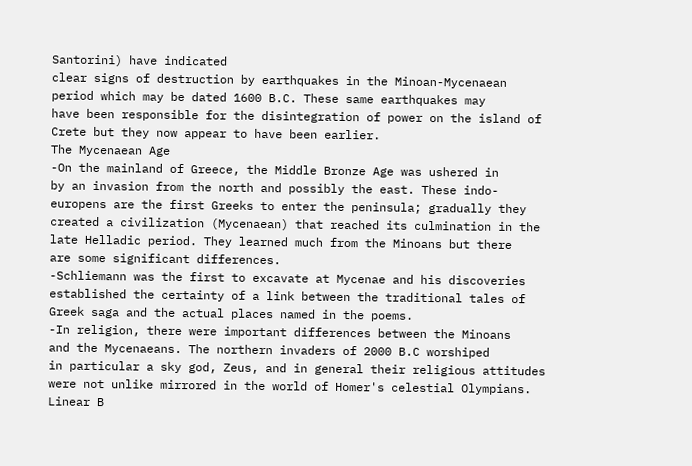Santorini) have indicated
clear signs of destruction by earthquakes in the Minoan-Mycenaean
period which may be dated 1600 B.C. These same earthquakes may
have been responsible for the disintegration of power on the island of
Crete but they now appear to have been earlier.
The Mycenaean Age
-On the mainland of Greece, the Middle Bronze Age was ushered in
by an invasion from the north and possibly the east. These indo-
europens are the first Greeks to enter the peninsula; gradually they
created a civilization (Mycenaean) that reached its culmination in the
late Helladic period. They learned much from the Minoans but there
are some significant differences.
-Schliemann was the first to excavate at Mycenae and his discoveries
established the certainty of a link between the traditional tales of
Greek saga and the actual places named in the poems.
-In religion, there were important differences between the Minoans
and the Mycenaeans. The northern invaders of 2000 B.C worshiped
in particular a sky god, Zeus, and in general their religious attitudes
were not unlike mirrored in the world of Homer's celestial Olympians.
Linear B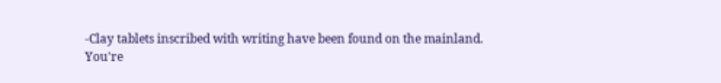-Clay tablets inscribed with writing have been found on the mainland.
You're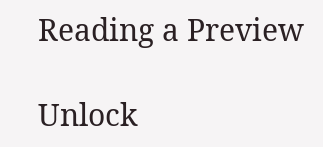Reading a Preview

Unlock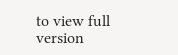to view full version